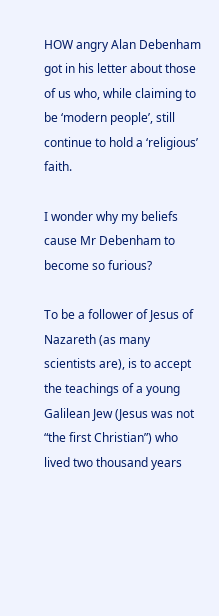HOW angry Alan Debenham got in his letter about those of us who, while claiming to be ‘modern people’, still continue to hold a ‘religious’ faith.

I wonder why my beliefs cause Mr Debenham to become so furious?

To be a follower of Jesus of Nazareth (as many scientists are), is to accept the teachings of a young Galilean Jew (Jesus was not “the first Christian”) who lived two thousand years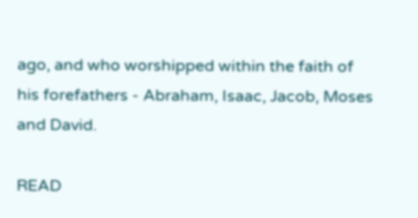ago, and who worshipped within the faith of his forefathers - Abraham, Isaac, Jacob, Moses and David.

READ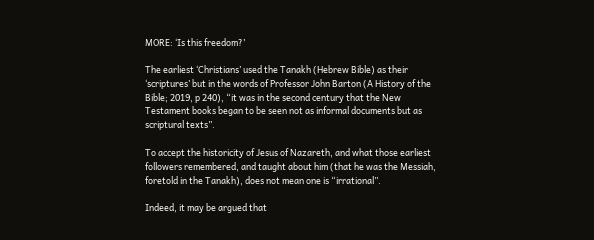MORE: ‘Is this freedom?’

The earliest ‘Christians’ used the Tanakh (Hebrew Bible) as their ‘scriptures’ but in the words of Professor John Barton (A History of the Bible; 2019, p 240), “it was in the second century that the New Testament books began to be seen not as informal documents but as scriptural texts”.

To accept the historicity of Jesus of Nazareth, and what those earliest followers remembered, and taught about him (that he was the Messiah, foretold in the Tanakh), does not mean one is “irrational”.

Indeed, it may be argued that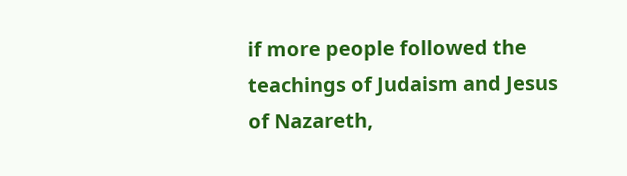if more people followed the teachings of Judaism and Jesus of Nazareth,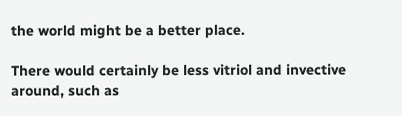the world might be a better place.

There would certainly be less vitriol and invective around, such as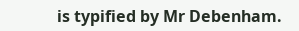is typified by Mr Debenham.